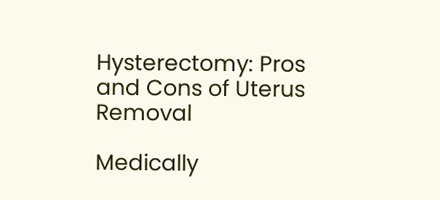Hysterectomy: Pros and Cons of Uterus Removal

Medically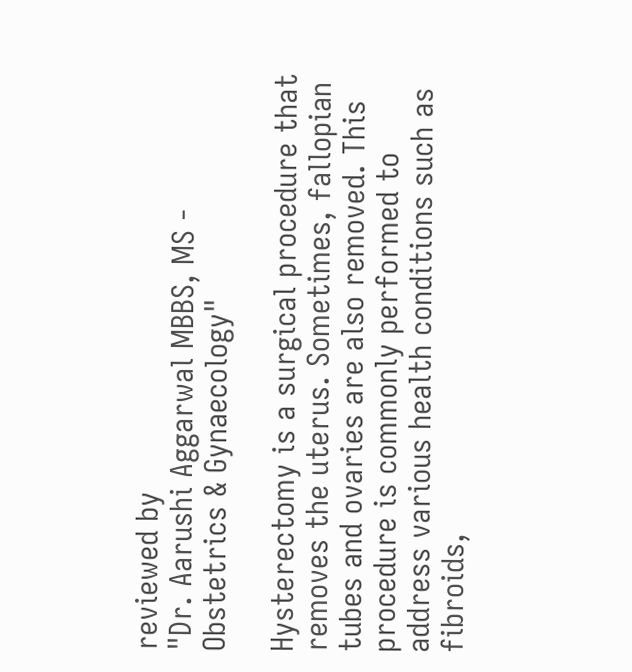reviewed by
"Dr. Aarushi Aggarwal MBBS, MS - Obstetrics & Gynaecology"

Hysterectomy is a surgical procedure that removes the uterus. Sometimes, fallopian tubes and ovaries are also removed. This procedure is commonly performed to address various health conditions such as fibroids,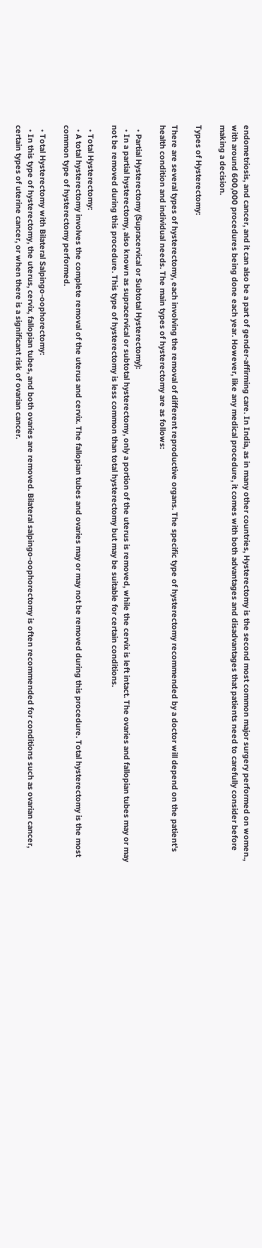endometriosis, and cancer, and it can also be a part of gender-affirming care. In India, as in many other countries, Hysterectomy is the second most common major surgery performed on women., with around 600,000 procedures being done each year. However, like any medical procedure, it comes with both advantages and disadvantages that patients need to carefully consider before making a decision.

Types of Hysterectomy:

There are several types of hysterectomy, each involving the removal of different reproductive organs. The specific type of hysterectomy recommended by a doctor will depend on the patient's health condition and individual needs. The main types of hysterectomy are as follows:

  • Partial Hysterectomy (Supracervical or Subtotal Hysterectomy):
  • In a partial hysterectomy, also known as supracervical or subtotal hysterectomy, only a portion of the uterus is removed, while the cervix is left intact. The ovaries and fallopian tubes may or may not be removed during this procedure. This type of hysterectomy is less common than total hysterectomy but may be suitable for certain conditions.

  • Total Hysterectomy:
  • A total hysterectomy involves the complete removal of the uterus and cervix. The fallopian tubes and ovaries may or may not be removed during this procedure. Total hysterectomy is the most common type of hysterectomy performed.

  • Total Hysterectomy with Bilateral Salpingo-oophorectomy:
  • In this type of hysterectomy, the uterus, cervix, fallopian tubes, and both ovaries are removed. Bilateral salpingo-oophorectomy is often recommended for conditions such as ovarian cancer, certain types of uterine cancer, or when there is a significant risk of ovarian cancer.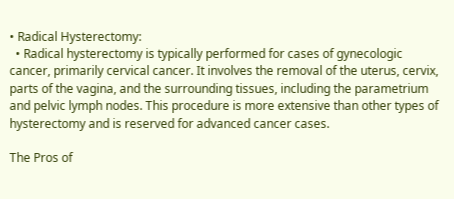• Radical Hysterectomy:
  • Radical hysterectomy is typically performed for cases of gynecologic cancer, primarily cervical cancer. It involves the removal of the uterus, cervix, parts of the vagina, and the surrounding tissues, including the parametrium and pelvic lymph nodes. This procedure is more extensive than other types of hysterectomy and is reserved for advanced cancer cases.

The Pros of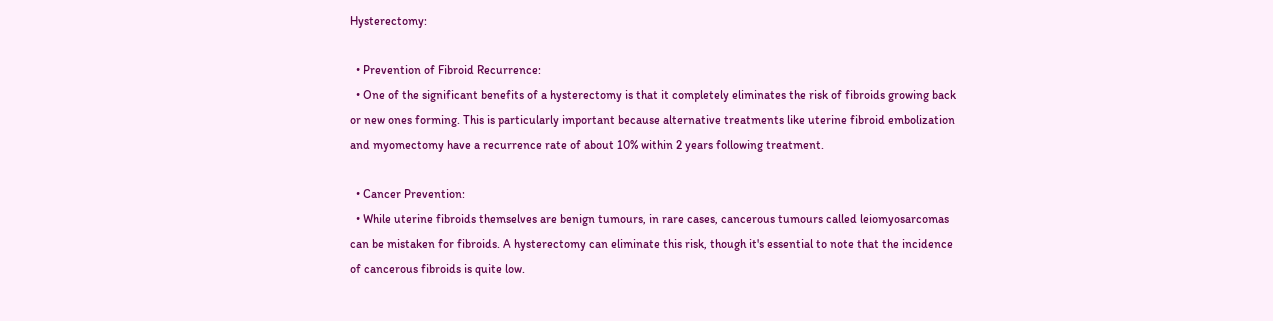Hysterectomy:

  • Prevention of Fibroid Recurrence:
  • One of the significant benefits of a hysterectomy is that it completely eliminates the risk of fibroids growing back or new ones forming. This is particularly important because alternative treatments like uterine fibroid embolization and myomectomy have a recurrence rate of about 10% within 2 years following treatment.

  • Cancer Prevention:
  • While uterine fibroids themselves are benign tumours, in rare cases, cancerous tumours called leiomyosarcomas can be mistaken for fibroids. A hysterectomy can eliminate this risk, though it's essential to note that the incidence of cancerous fibroids is quite low.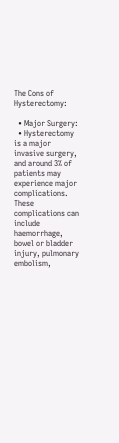The Cons of Hysterectomy:

  • Major Surgery:
  • Hysterectomy is a major invasive surgery, and around 3% of patients may experience major complications. These complications can include haemorrhage, bowel or bladder injury, pulmonary embolism,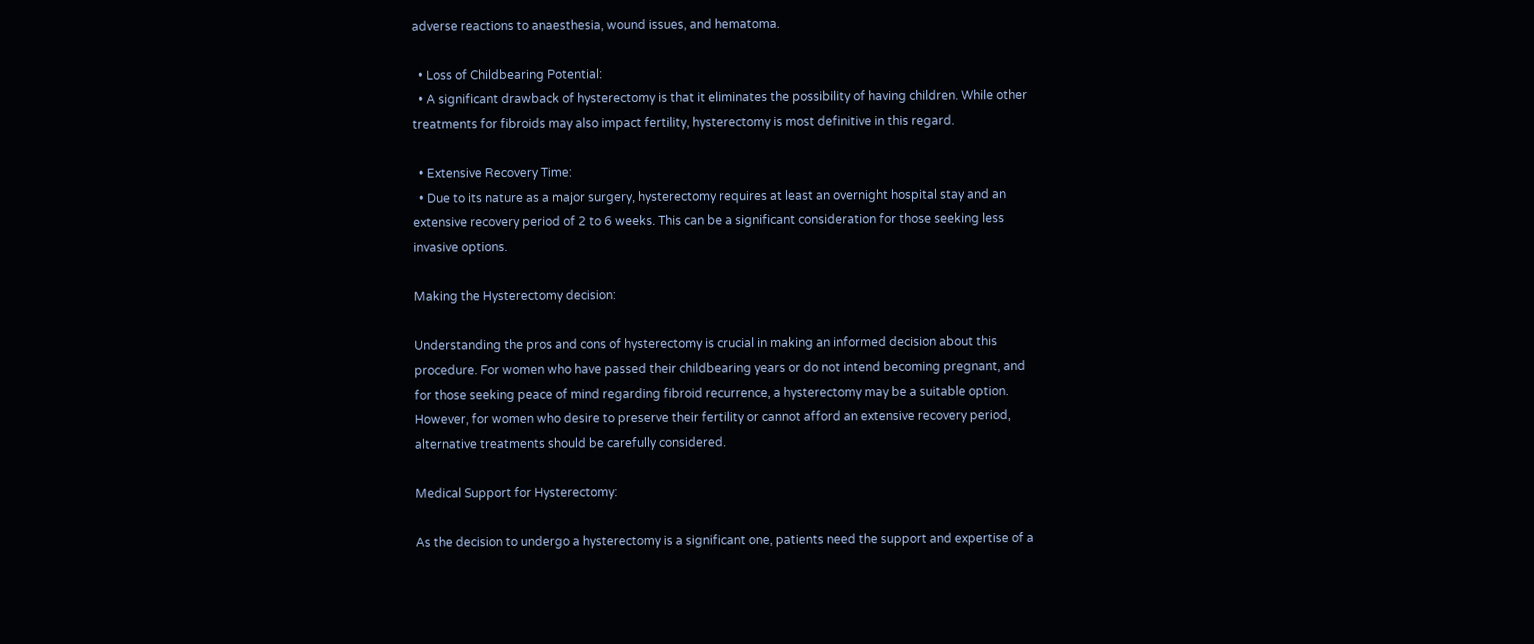adverse reactions to anaesthesia, wound issues, and hematoma.

  • Loss of Childbearing Potential:
  • A significant drawback of hysterectomy is that it eliminates the possibility of having children. While other treatments for fibroids may also impact fertility, hysterectomy is most definitive in this regard.

  • Extensive Recovery Time:
  • Due to its nature as a major surgery, hysterectomy requires at least an overnight hospital stay and an extensive recovery period of 2 to 6 weeks. This can be a significant consideration for those seeking less invasive options.

Making the Hysterectomy decision:

Understanding the pros and cons of hysterectomy is crucial in making an informed decision about this procedure. For women who have passed their childbearing years or do not intend becoming pregnant, and for those seeking peace of mind regarding fibroid recurrence, a hysterectomy may be a suitable option. However, for women who desire to preserve their fertility or cannot afford an extensive recovery period, alternative treatments should be carefully considered.

Medical Support for Hysterectomy:

As the decision to undergo a hysterectomy is a significant one, patients need the support and expertise of a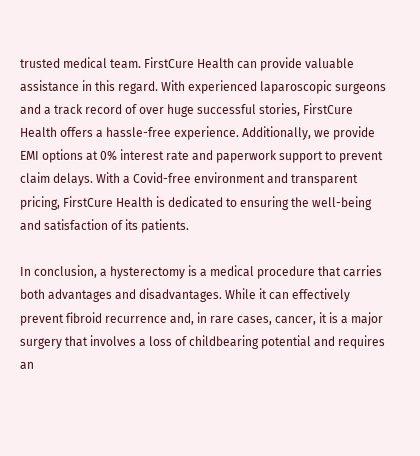trusted medical team. FirstCure Health can provide valuable assistance in this regard. With experienced laparoscopic surgeons and a track record of over huge successful stories, FirstCure Health offers a hassle-free experience. Additionally, we provide EMI options at 0% interest rate and paperwork support to prevent claim delays. With a Covid-free environment and transparent pricing, FirstCure Health is dedicated to ensuring the well-being and satisfaction of its patients.

In conclusion, a hysterectomy is a medical procedure that carries both advantages and disadvantages. While it can effectively prevent fibroid recurrence and, in rare cases, cancer, it is a major surgery that involves a loss of childbearing potential and requires an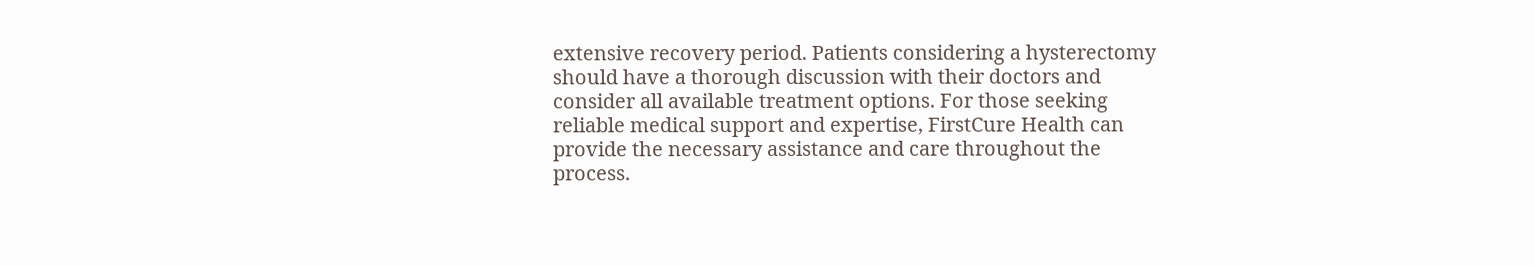extensive recovery period. Patients considering a hysterectomy should have a thorough discussion with their doctors and consider all available treatment options. For those seeking reliable medical support and expertise, FirstCure Health can provide the necessary assistance and care throughout the process.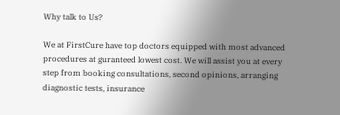Why talk to Us?

We at FirstCure have top doctors equipped with most advanced procedures at guranteed lowest cost. We will assist you at every step from booking consultations, second opinions, arranging diagnostic tests, insurance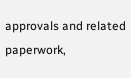approvals and related paperwork,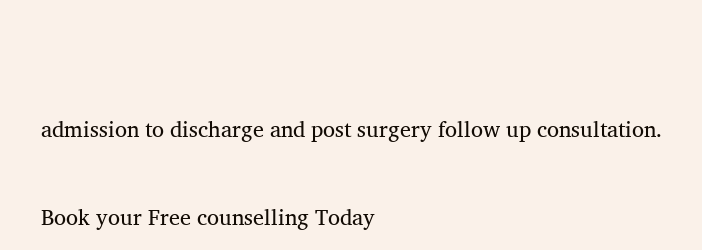admission to discharge and post surgery follow up consultation.

Book your Free counselling Today